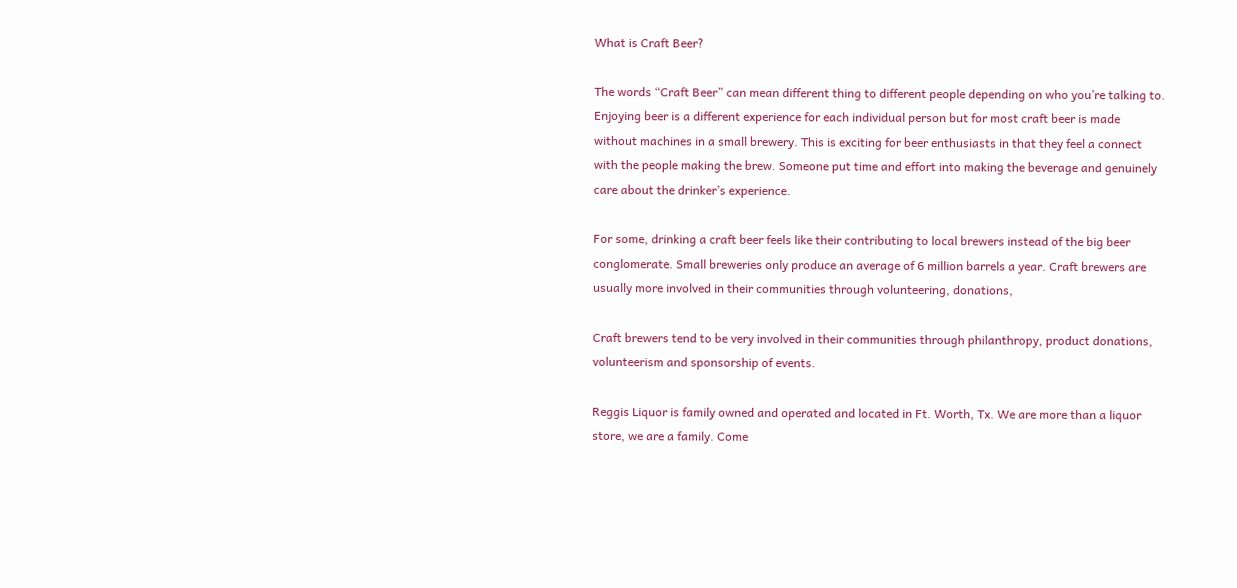What is Craft Beer?

The words “Craft Beer” can mean different thing to different people depending on who you’re talking to. Enjoying beer is a different experience for each individual person but for most craft beer is made without machines in a small brewery. This is exciting for beer enthusiasts in that they feel a connect with the people making the brew. Someone put time and effort into making the beverage and genuinely care about the drinker’s experience.

For some, drinking a craft beer feels like their contributing to local brewers instead of the big beer conglomerate. Small breweries only produce an average of 6 million barrels a year. Craft brewers are usually more involved in their communities through volunteering, donations,

Craft brewers tend to be very involved in their communities through philanthropy, product donations, volunteerism and sponsorship of events.

Reggis Liquor is family owned and operated and located in Ft. Worth, Tx. We are more than a liquor store, we are a family. Come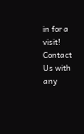in for a visit! Contact Us with any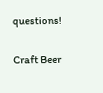questions!

Craft Beer